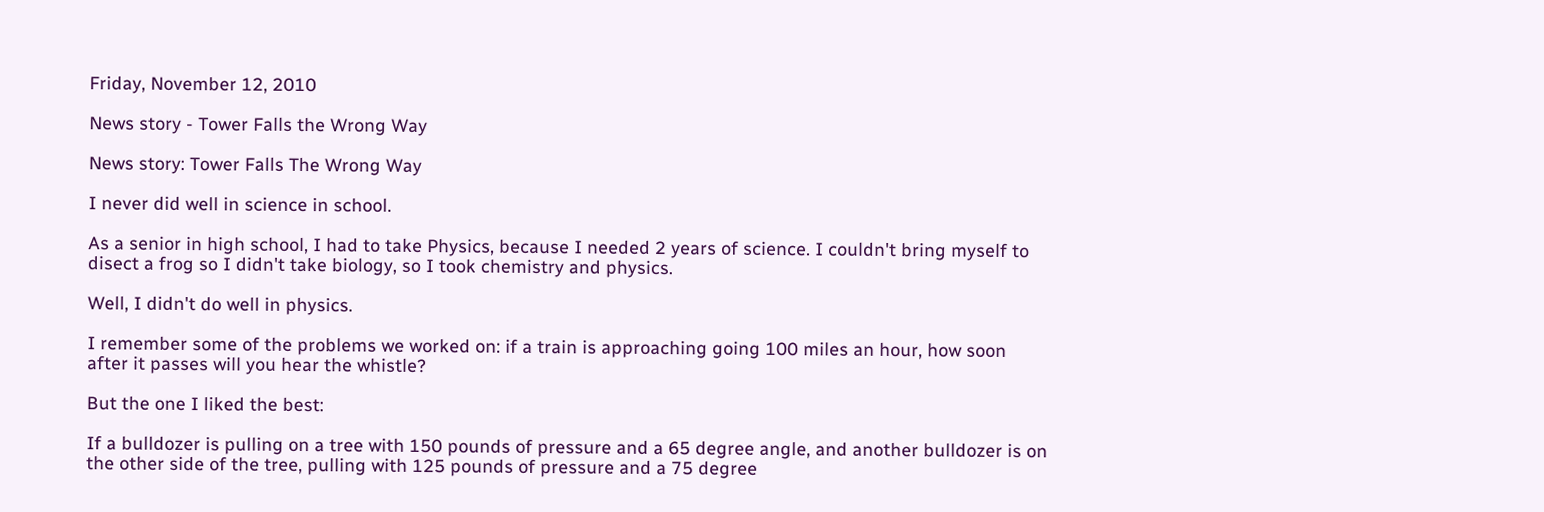Friday, November 12, 2010

News story - Tower Falls the Wrong Way

News story: Tower Falls The Wrong Way

I never did well in science in school.

As a senior in high school, I had to take Physics, because I needed 2 years of science. I couldn't bring myself to disect a frog so I didn't take biology, so I took chemistry and physics.

Well, I didn't do well in physics.

I remember some of the problems we worked on: if a train is approaching going 100 miles an hour, how soon after it passes will you hear the whistle?

But the one I liked the best:

If a bulldozer is pulling on a tree with 150 pounds of pressure and a 65 degree angle, and another bulldozer is on the other side of the tree, pulling with 125 pounds of pressure and a 75 degree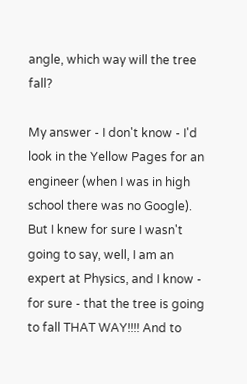angle, which way will the tree fall?

My answer - I don't know - I'd look in the Yellow Pages for an engineer (when I was in high school there was no Google). But I knew for sure I wasn't going to say, well, I am an expert at Physics, and I know - for sure - that the tree is going to fall THAT WAY!!!! And to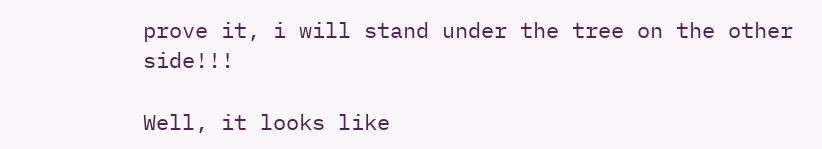prove it, i will stand under the tree on the other side!!!

Well, it looks like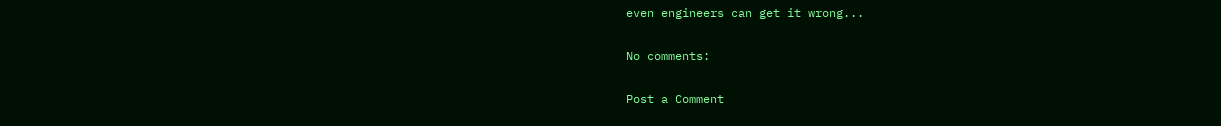even engineers can get it wrong...

No comments:

Post a Comment